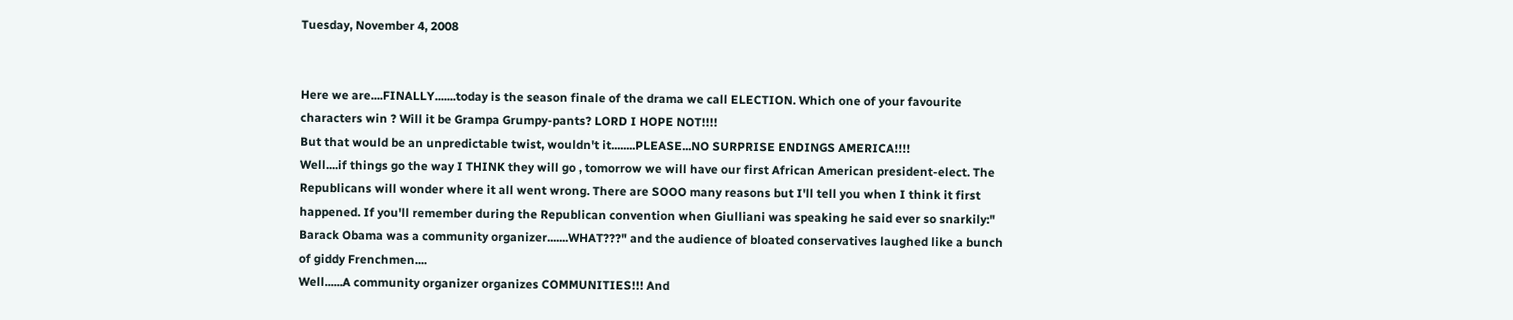Tuesday, November 4, 2008


Here we are....FINALLY.......today is the season finale of the drama we call ELECTION. Which one of your favourite characters win ? Will it be Grampa Grumpy-pants? LORD I HOPE NOT!!!!
But that would be an unpredictable twist, wouldn't it........PLEASE...NO SURPRISE ENDINGS AMERICA!!!!
Well....if things go the way I THINK they will go , tomorrow we will have our first African American president-elect. The Republicans will wonder where it all went wrong. There are SOOO many reasons but I'll tell you when I think it first happened. If you'll remember during the Republican convention when Giulliani was speaking he said ever so snarkily:" Barack Obama was a community organizer.......WHAT???" and the audience of bloated conservatives laughed like a bunch of giddy Frenchmen....
Well......A community organizer organizes COMMUNITIES!!! And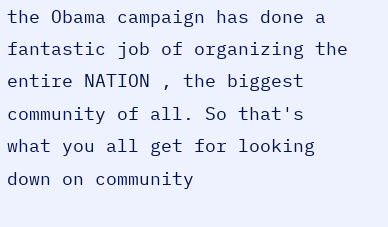the Obama campaign has done a fantastic job of organizing the entire NATION , the biggest community of all. So that's what you all get for looking down on community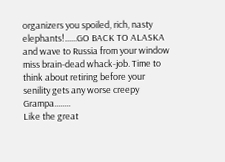organizers you spoiled, rich, nasty elephants!......GO BACK TO ALASKA and wave to Russia from your window miss brain-dead whack-job. Time to think about retiring before your senility gets any worse creepy Grampa........
Like the great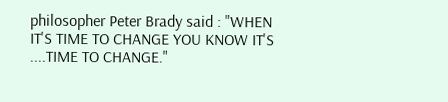philosopher Peter Brady said : "WHEN IT'S TIME TO CHANGE YOU KNOW IT'S ....TIME TO CHANGE."